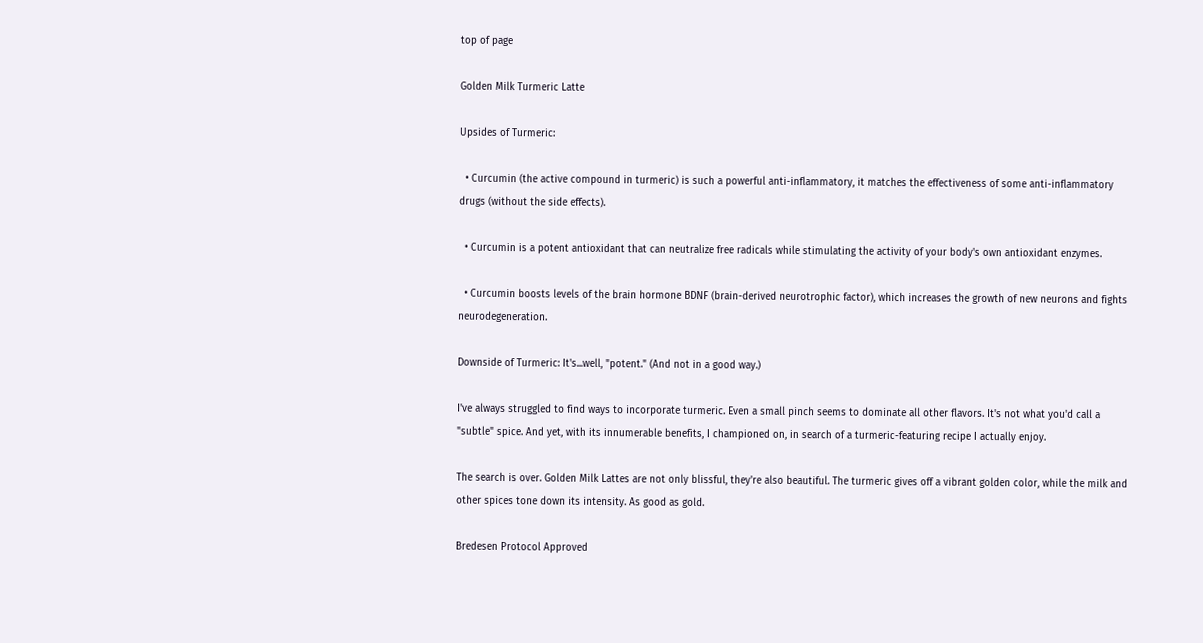top of page

Golden Milk Turmeric Latte

Upsides of Turmeric:

  • Curcumin (the active compound in turmeric) is such a powerful anti-inflammatory, it matches the effectiveness of some anti-inflammatory drugs (without the side effects).

  • Curcumin is a potent antioxidant that can neutralize free radicals while stimulating the activity of your body's own antioxidant enzymes.

  • Curcumin boosts levels of the brain hormone BDNF (brain-derived neurotrophic factor), which increases the growth of new neurons and fights neurodegeneration.

Downside of Turmeric: It's...well, "potent." (And not in a good way.)

I've always struggled to find ways to incorporate turmeric. Even a small pinch seems to dominate all other flavors. It's not what you'd call a "subtle" spice. And yet, with its innumerable benefits, I championed on, in search of a turmeric-featuring recipe I actually enjoy.

The search is over. Golden Milk Lattes are not only blissful, they're also beautiful. The turmeric gives off a vibrant golden color, while the milk and other spices tone down its intensity. As good as gold.

Bredesen Protocol Approved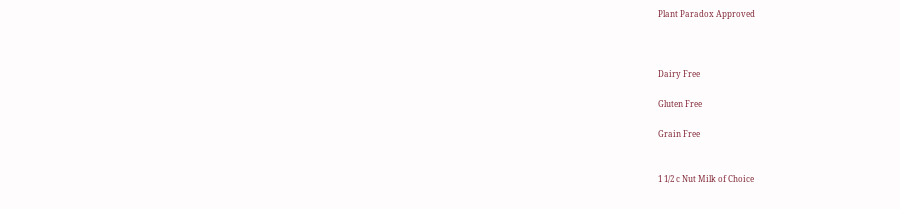Plant Paradox Approved



Dairy Free

Gluten Free

Grain Free


1 1/2 c Nut Milk of Choice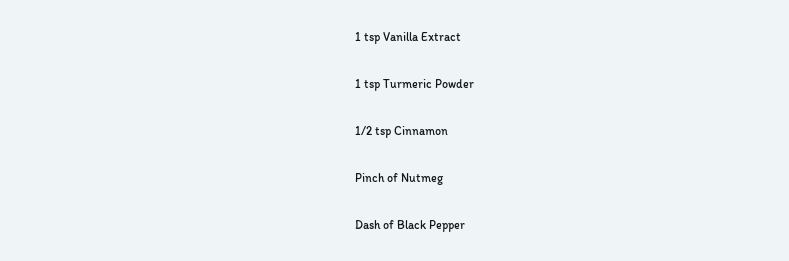1 tsp Vanilla Extract

1 tsp Turmeric Powder

1/2 tsp Cinnamon

Pinch of Nutmeg

Dash of Black Pepper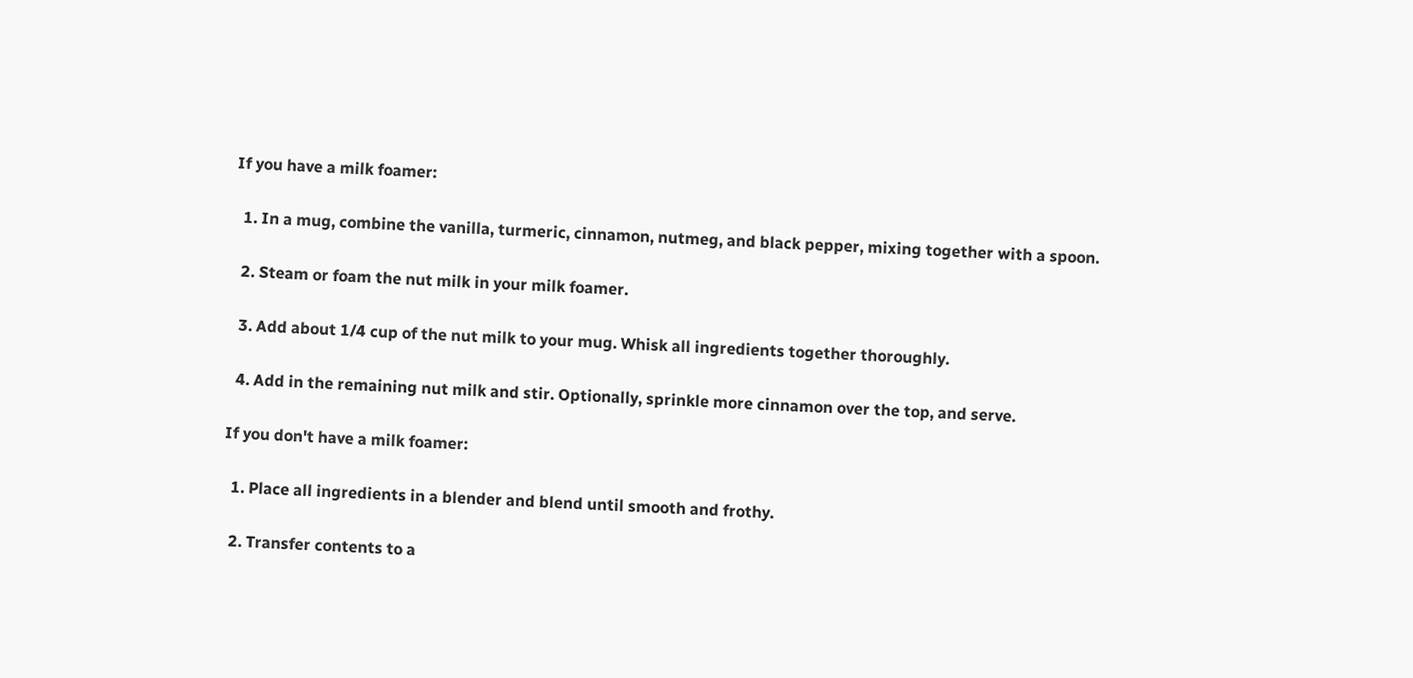If you have a milk foamer:

  1. In a mug, combine the vanilla, turmeric, cinnamon, nutmeg, and black pepper, mixing together with a spoon.

  2. Steam or foam the nut milk in your milk foamer.

  3. Add about 1/4 cup of the nut milk to your mug. Whisk all ingredients together thoroughly.

  4. Add in the remaining nut milk and stir. Optionally, sprinkle more cinnamon over the top, and serve.

If you don't have a milk foamer:

  1. Place all ingredients in a blender and blend until smooth and frothy.

  2. Transfer contents to a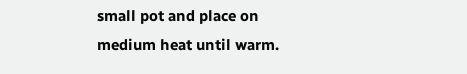small pot and place on medium heat until warm.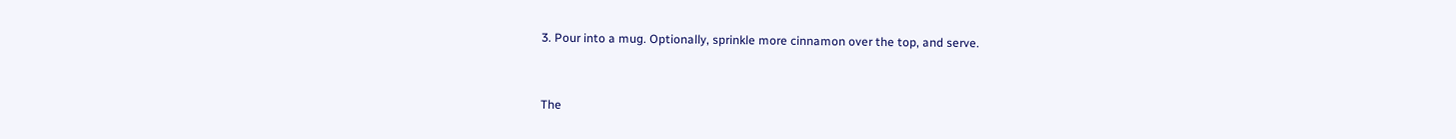3. Pour into a mug. Optionally, sprinkle more cinnamon over the top, and serve.


The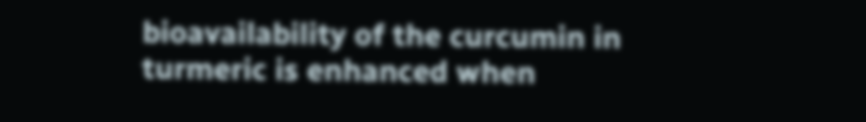bioavailability of the curcumin in turmeric is enhanced when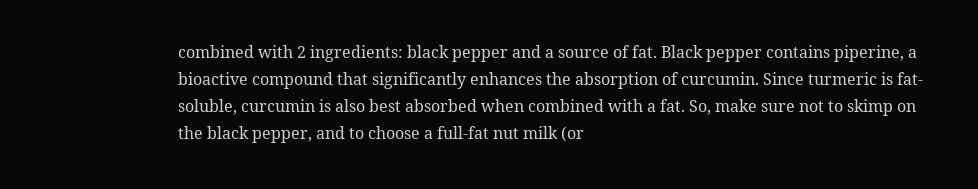combined with 2 ingredients: black pepper and a source of fat. Black pepper contains piperine, a bioactive compound that significantly enhances the absorption of curcumin. Since turmeric is fat-soluble, curcumin is also best absorbed when combined with a fat. So, make sure not to skimp on the black pepper, and to choose a full-fat nut milk (or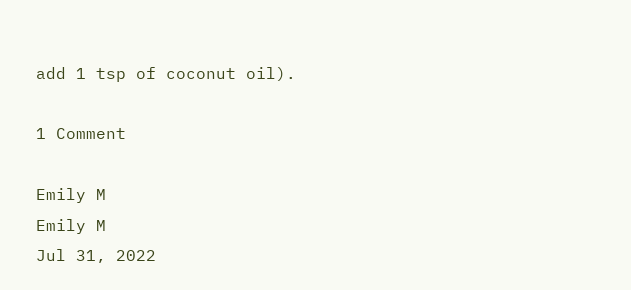add 1 tsp of coconut oil).

1 Comment

Emily M
Emily M
Jul 31, 2022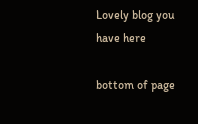Lovely blog you have here

bottom of page